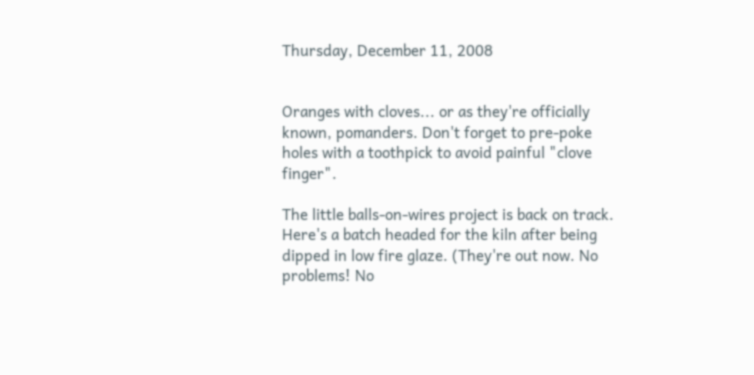Thursday, December 11, 2008


Oranges with cloves... or as they're officially known, pomanders. Don't forget to pre-poke holes with a toothpick to avoid painful "clove finger".

The little balls-on-wires project is back on track. Here's a batch headed for the kiln after being dipped in low fire glaze. (They're out now. No problems! No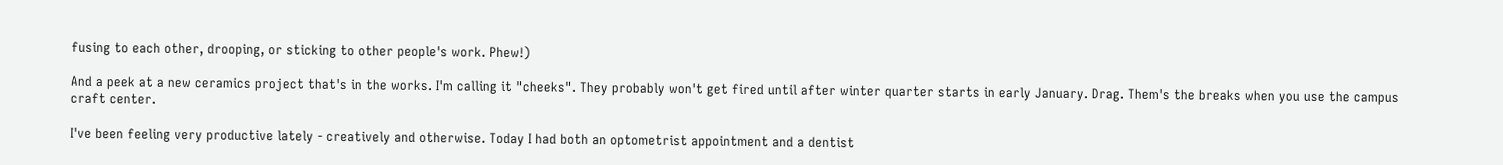fusing to each other, drooping, or sticking to other people's work. Phew!)

And a peek at a new ceramics project that's in the works. I'm calling it "cheeks". They probably won't get fired until after winter quarter starts in early January. Drag. Them's the breaks when you use the campus craft center.

I've been feeling very productive lately - creatively and otherwise. Today I had both an optometrist appointment and a dentist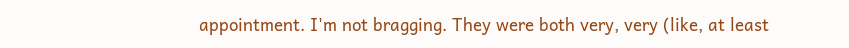appointment. I'm not bragging. They were both very, very (like, at least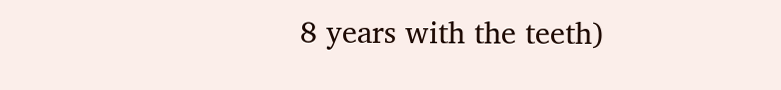8 years with the teeth)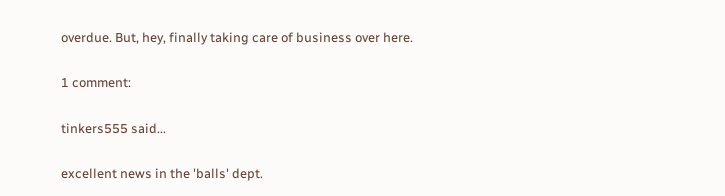overdue. But, hey, finally taking care of business over here.

1 comment:

tinkers555 said...

excellent news in the 'balls' dept.